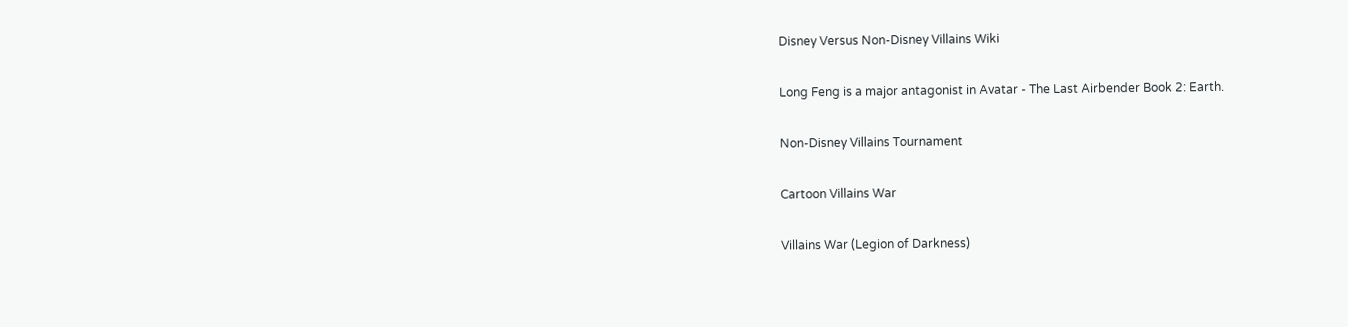Disney Versus Non-Disney Villains Wiki

Long Feng is a major antagonist in Avatar - The Last Airbender Book 2: Earth.

Non-Disney Villains Tournament

Cartoon Villains War

Villains War (Legion of Darkness)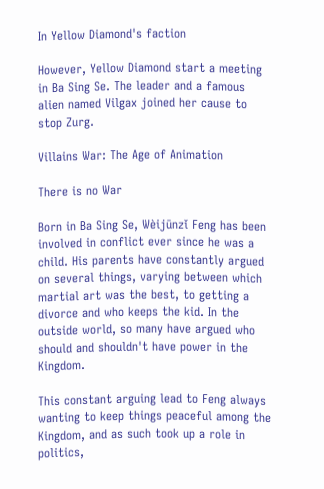In Yellow Diamond's faction

However, Yellow Diamond start a meeting in Ba Sing Se. The leader and a famous alien named Vilgax joined her cause to stop Zurg.

Villains War: The Age of Animation

There is no War

Born in Ba Sing Se, Wèijūnzǐ Feng has been involved in conflict ever since he was a child. His parents have constantly argued on several things, varying between which martial art was the best, to getting a divorce and who keeps the kid. In the outside world, so many have argued who should and shouldn't have power in the Kingdom.

This constant arguing lead to Feng always wanting to keep things peaceful among the Kingdom, and as such took up a role in politics,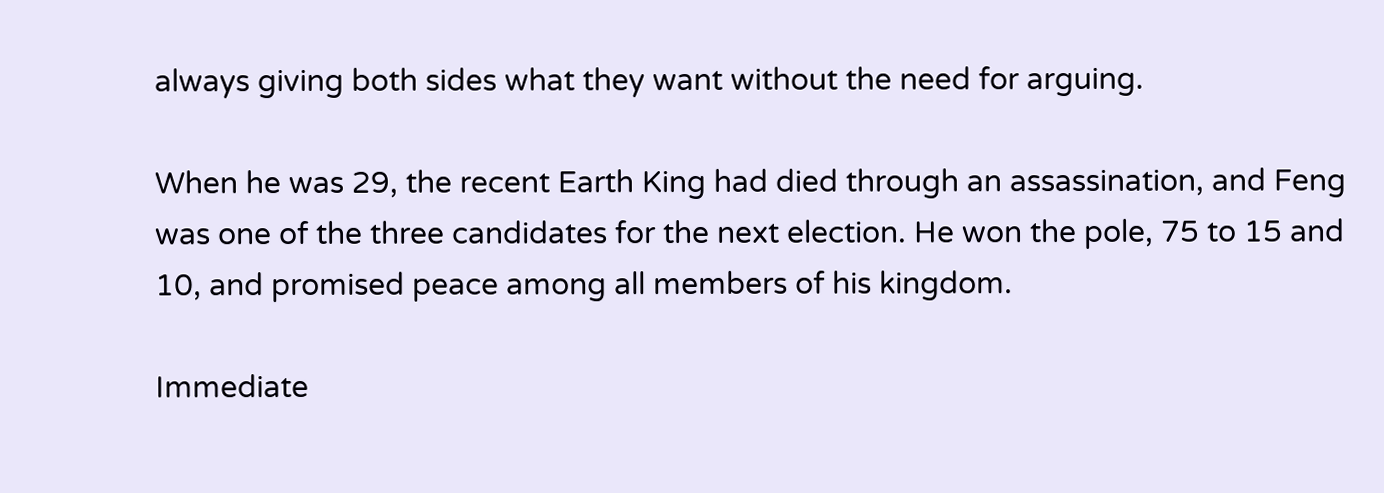always giving both sides what they want without the need for arguing.

When he was 29, the recent Earth King had died through an assassination, and Feng was one of the three candidates for the next election. He won the pole, 75 to 15 and 10, and promised peace among all members of his kingdom.

Immediate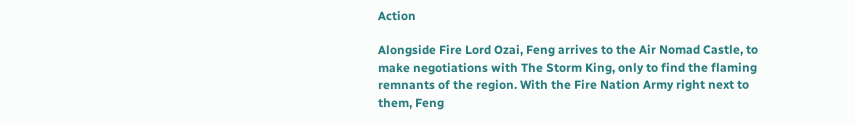Action

Alongside Fire Lord Ozai, Feng arrives to the Air Nomad Castle, to make negotiations with The Storm King, only to find the flaming remnants of the region. With the Fire Nation Army right next to them, Feng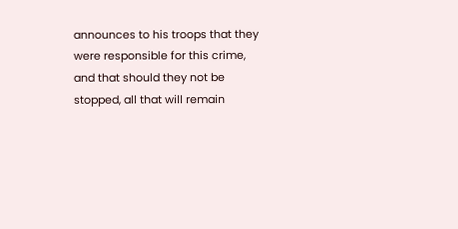announces to his troops that they were responsible for this crime, and that should they not be stopped, all that will remain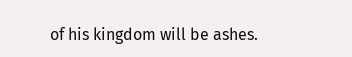of his kingdom will be ashes.